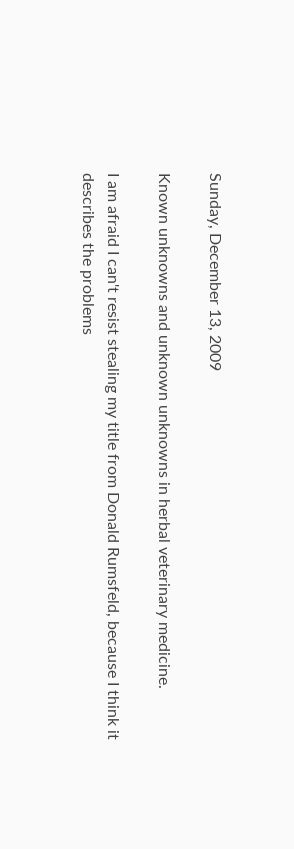Sunday, December 13, 2009

Known unknowns and unknown unknowns in herbal veterinary medicine.

I am afraid I can't resist stealing my title from Donald Rumsfeld, because I think it describes the problems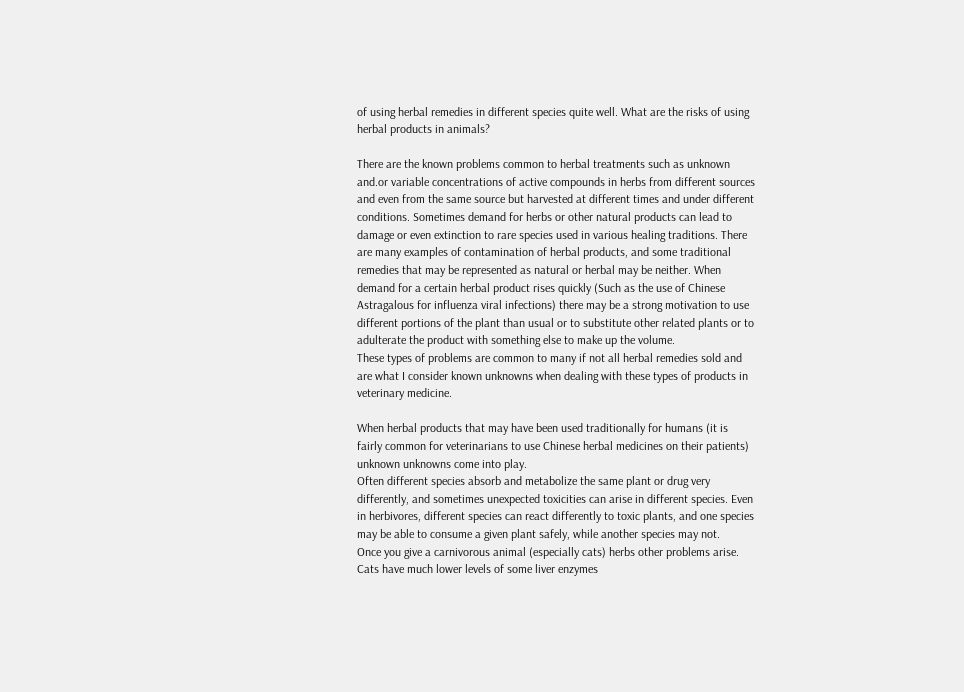of using herbal remedies in different species quite well. What are the risks of using herbal products in animals?

There are the known problems common to herbal treatments such as unknown and.or variable concentrations of active compounds in herbs from different sources and even from the same source but harvested at different times and under different conditions. Sometimes demand for herbs or other natural products can lead to damage or even extinction to rare species used in various healing traditions. There are many examples of contamination of herbal products, and some traditional remedies that may be represented as natural or herbal may be neither. When demand for a certain herbal product rises quickly (Such as the use of Chinese Astragalous for influenza viral infections) there may be a strong motivation to use different portions of the plant than usual or to substitute other related plants or to adulterate the product with something else to make up the volume.
These types of problems are common to many if not all herbal remedies sold and are what I consider known unknowns when dealing with these types of products in veterinary medicine.

When herbal products that may have been used traditionally for humans (it is fairly common for veterinarians to use Chinese herbal medicines on their patients) unknown unknowns come into play.
Often different species absorb and metabolize the same plant or drug very differently, and sometimes unexpected toxicities can arise in different species. Even in herbivores, different species can react differently to toxic plants, and one species may be able to consume a given plant safely, while another species may not.
Once you give a carnivorous animal (especially cats) herbs other problems arise. Cats have much lower levels of some liver enzymes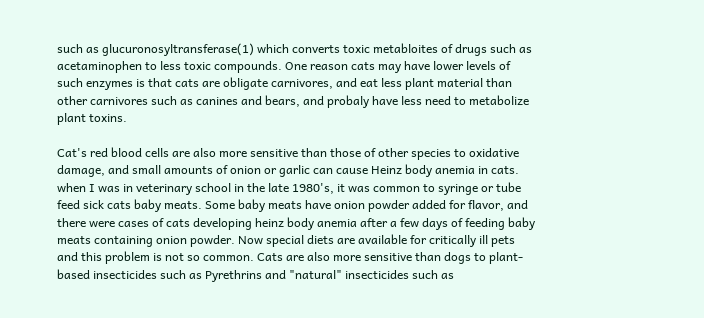such as glucuronosyltransferase(1) which converts toxic metabloites of drugs such as acetaminophen to less toxic compounds. One reason cats may have lower levels of such enzymes is that cats are obligate carnivores, and eat less plant material than other carnivores such as canines and bears, and probaly have less need to metabolize plant toxins.

Cat's red blood cells are also more sensitive than those of other species to oxidative damage, and small amounts of onion or garlic can cause Heinz body anemia in cats. when I was in veterinary school in the late 1980's, it was common to syringe or tube feed sick cats baby meats. Some baby meats have onion powder added for flavor, and there were cases of cats developing heinz body anemia after a few days of feeding baby meats containing onion powder. Now special diets are available for critically ill pets and this problem is not so common. Cats are also more sensitive than dogs to plant-based insecticides such as Pyrethrins and "natural" insecticides such as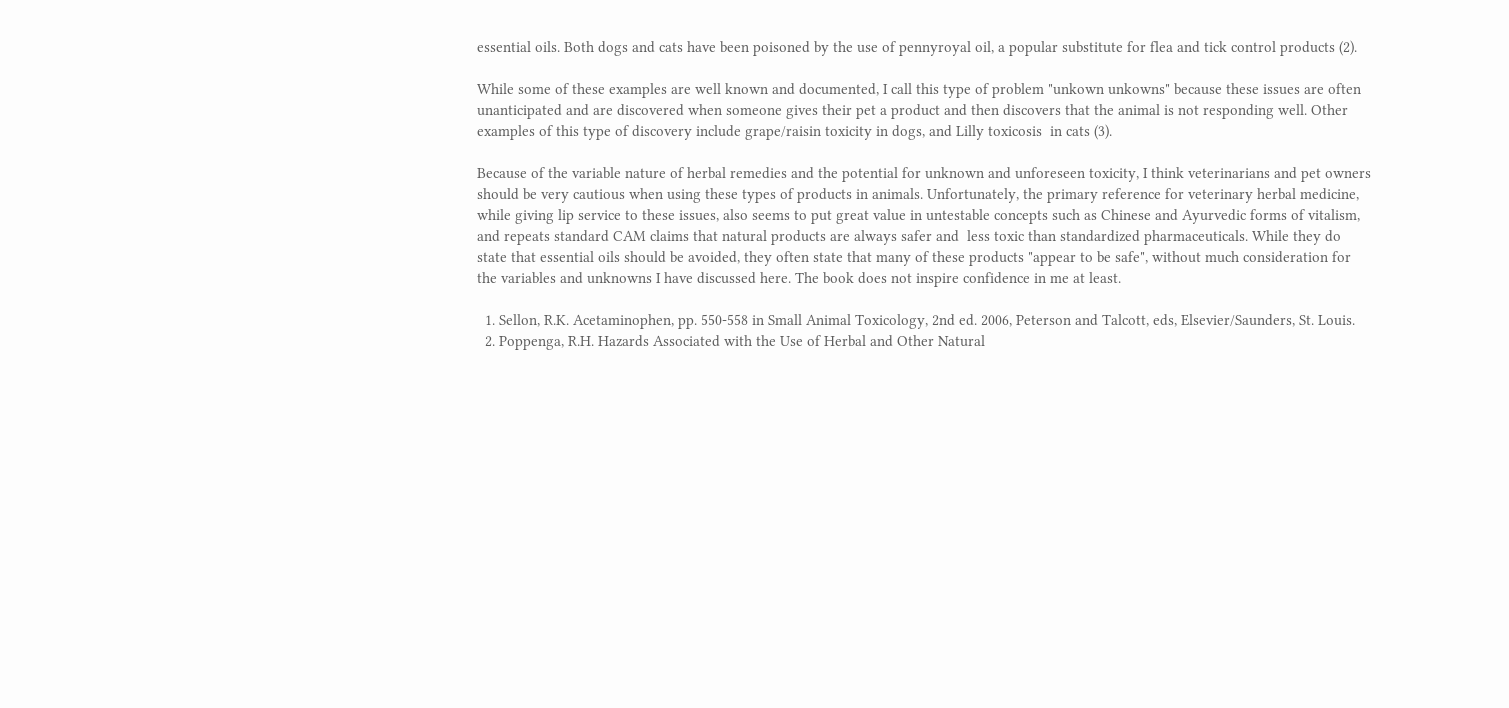essential oils. Both dogs and cats have been poisoned by the use of pennyroyal oil, a popular substitute for flea and tick control products (2).

While some of these examples are well known and documented, I call this type of problem "unkown unkowns" because these issues are often unanticipated and are discovered when someone gives their pet a product and then discovers that the animal is not responding well. Other examples of this type of discovery include grape/raisin toxicity in dogs, and Lilly toxicosis  in cats (3).

Because of the variable nature of herbal remedies and the potential for unknown and unforeseen toxicity, I think veterinarians and pet owners should be very cautious when using these types of products in animals. Unfortunately, the primary reference for veterinary herbal medicine, while giving lip service to these issues, also seems to put great value in untestable concepts such as Chinese and Ayurvedic forms of vitalism,   and repeats standard CAM claims that natural products are always safer and  less toxic than standardized pharmaceuticals. While they do state that essential oils should be avoided, they often state that many of these products "appear to be safe", without much consideration for the variables and unknowns I have discussed here. The book does not inspire confidence in me at least.

  1. Sellon, R.K. Acetaminophen, pp. 550-558 in Small Animal Toxicology, 2nd ed. 2006, Peterson and Talcott, eds, Elsevier/Saunders, St. Louis.
  2. Poppenga, R.H. Hazards Associated with the Use of Herbal and Other Natural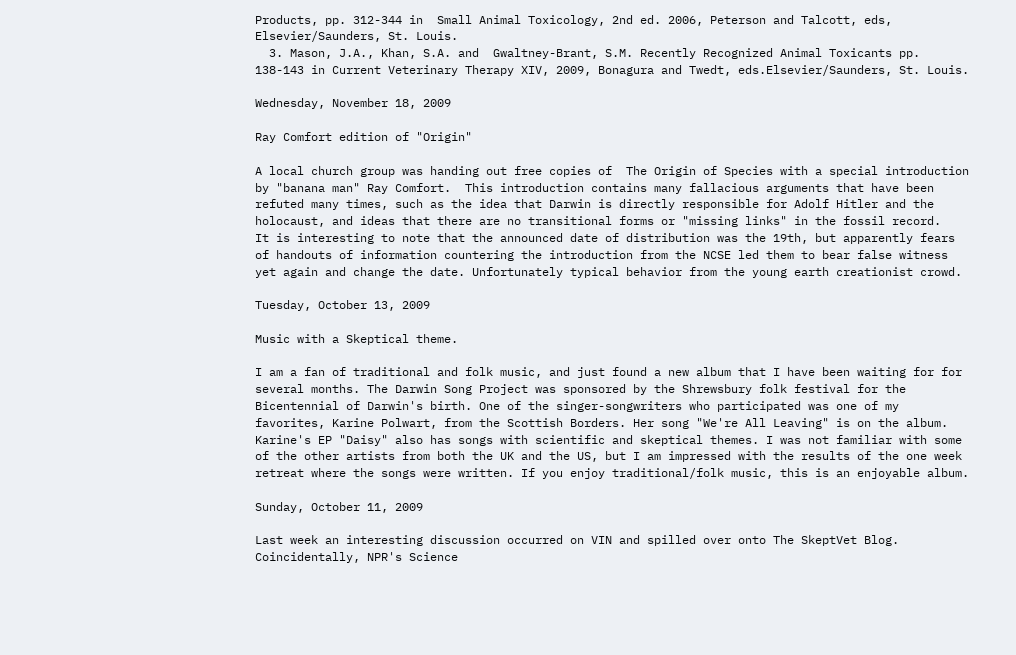Products, pp. 312-344 in  Small Animal Toxicology, 2nd ed. 2006, Peterson and Talcott, eds, Elsevier/Saunders, St. Louis.
  3. Mason, J.A., Khan, S.A. and  Gwaltney-Brant, S.M. Recently Recognized Animal Toxicants pp. 138-143 in Current Veterinary Therapy XIV, 2009, Bonagura and Twedt, eds.Elsevier/Saunders, St. Louis.

Wednesday, November 18, 2009

Ray Comfort edition of "Origin"

A local church group was handing out free copies of  The Origin of Species with a special introduction by "banana man" Ray Comfort.  This introduction contains many fallacious arguments that have been refuted many times, such as the idea that Darwin is directly responsible for Adolf Hitler and the holocaust, and ideas that there are no transitional forms or "missing links" in the fossil record.
It is interesting to note that the announced date of distribution was the 19th, but apparently fears of handouts of information countering the introduction from the NCSE led them to bear false witness yet again and change the date. Unfortunately typical behavior from the young earth creationist crowd.

Tuesday, October 13, 2009

Music with a Skeptical theme.

I am a fan of traditional and folk music, and just found a new album that I have been waiting for for several months. The Darwin Song Project was sponsored by the Shrewsbury folk festival for the Bicentennial of Darwin's birth. One of the singer-songwriters who participated was one of my favorites, Karine Polwart, from the Scottish Borders. Her song "We're All Leaving" is on the album. Karine's EP "Daisy" also has songs with scientific and skeptical themes. I was not familiar with some of the other artists from both the UK and the US, but I am impressed with the results of the one week retreat where the songs were written. If you enjoy traditional/folk music, this is an enjoyable album.

Sunday, October 11, 2009

Last week an interesting discussion occurred on VIN and spilled over onto The SkeptVet Blog. Coincidentally, NPR's Science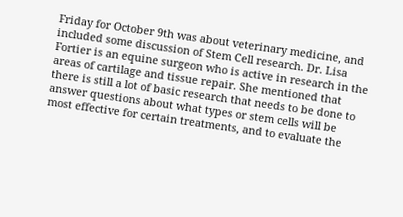Friday for October 9th was about veterinary medicine, and included some discussion of Stem Cell research. Dr. Lisa Fortier is an equine surgeon who is active in research in the areas of cartilage and tissue repair. She mentioned that there is still a lot of basic research that needs to be done to answer questions about what types or stem cells will be most effective for certain treatments, and to evaluate the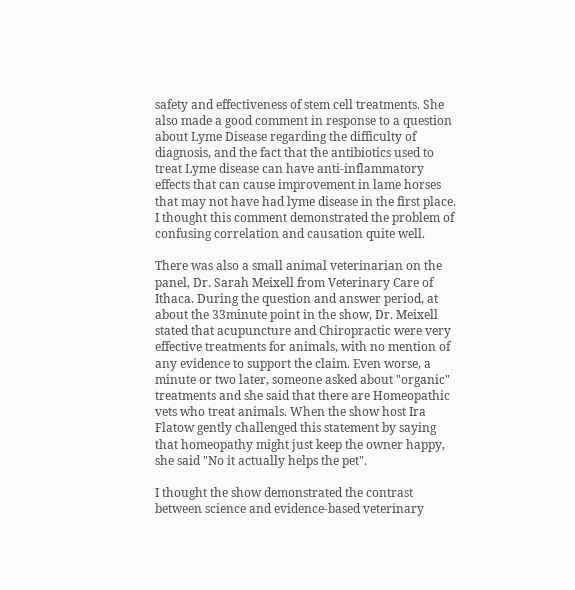safety and effectiveness of stem cell treatments. She also made a good comment in response to a question about Lyme Disease regarding the difficulty of diagnosis, and the fact that the antibiotics used to treat Lyme disease can have anti-inflammatory effects that can cause improvement in lame horses that may not have had lyme disease in the first place. I thought this comment demonstrated the problem of confusing correlation and causation quite well.

There was also a small animal veterinarian on the panel, Dr. Sarah Meixell from Veterinary Care of Ithaca. During the question and answer period, at about the 33minute point in the show, Dr. Meixell stated that acupuncture and Chiropractic were very effective treatments for animals, with no mention of any evidence to support the claim. Even worse, a minute or two later, someone asked about "organic" treatments and she said that there are Homeopathic vets who treat animals. When the show host Ira Flatow gently challenged this statement by saying that homeopathy might just keep the owner happy, she said "No it actually helps the pet".

I thought the show demonstrated the contrast between science and evidence-based veterinary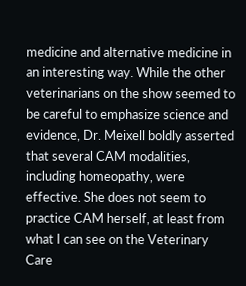medicine and alternative medicine in an interesting way. While the other veterinarians on the show seemed to be careful to emphasize science and evidence, Dr. Meixell boldly asserted that several CAM modalities, including homeopathy, were effective. She does not seem to practice CAM herself, at least from what I can see on the Veterinary Care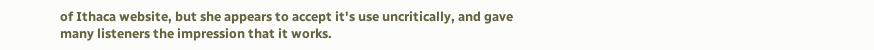of Ithaca website, but she appears to accept it's use uncritically, and gave many listeners the impression that it works.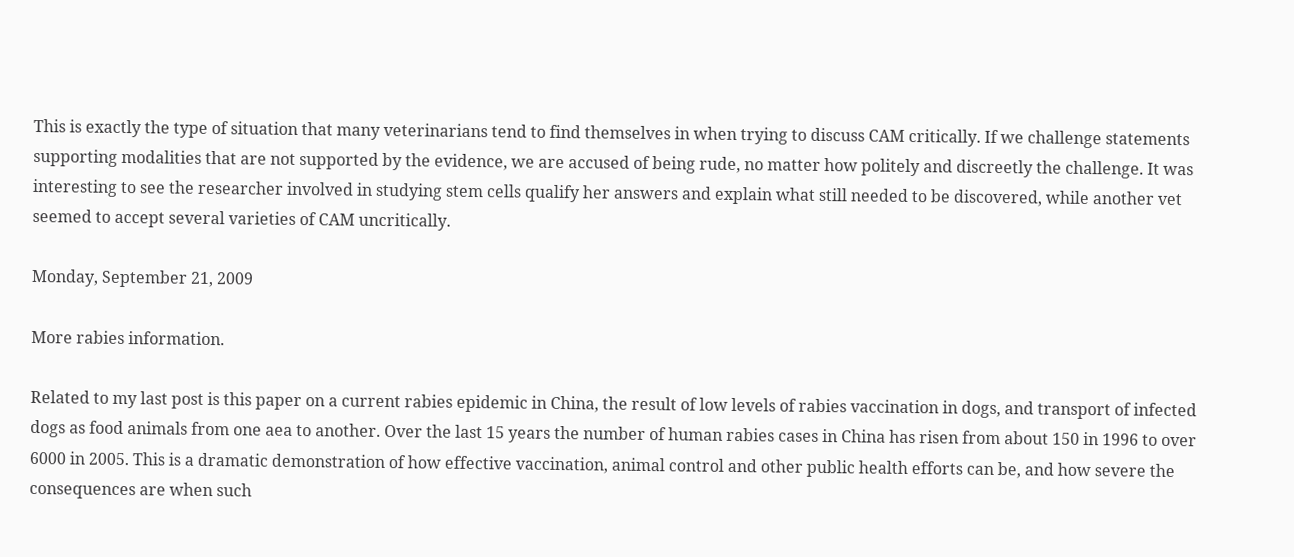This is exactly the type of situation that many veterinarians tend to find themselves in when trying to discuss CAM critically. If we challenge statements supporting modalities that are not supported by the evidence, we are accused of being rude, no matter how politely and discreetly the challenge. It was interesting to see the researcher involved in studying stem cells qualify her answers and explain what still needed to be discovered, while another vet seemed to accept several varieties of CAM uncritically.

Monday, September 21, 2009

More rabies information.

Related to my last post is this paper on a current rabies epidemic in China, the result of low levels of rabies vaccination in dogs, and transport of infected dogs as food animals from one aea to another. Over the last 15 years the number of human rabies cases in China has risen from about 150 in 1996 to over 6000 in 2005. This is a dramatic demonstration of how effective vaccination, animal control and other public health efforts can be, and how severe the consequences are when such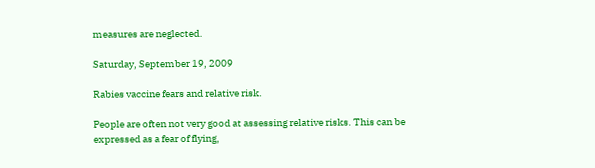measures are neglected.

Saturday, September 19, 2009

Rabies vaccine fears and relative risk.

People are often not very good at assessing relative risks. This can be expressed as a fear of flying,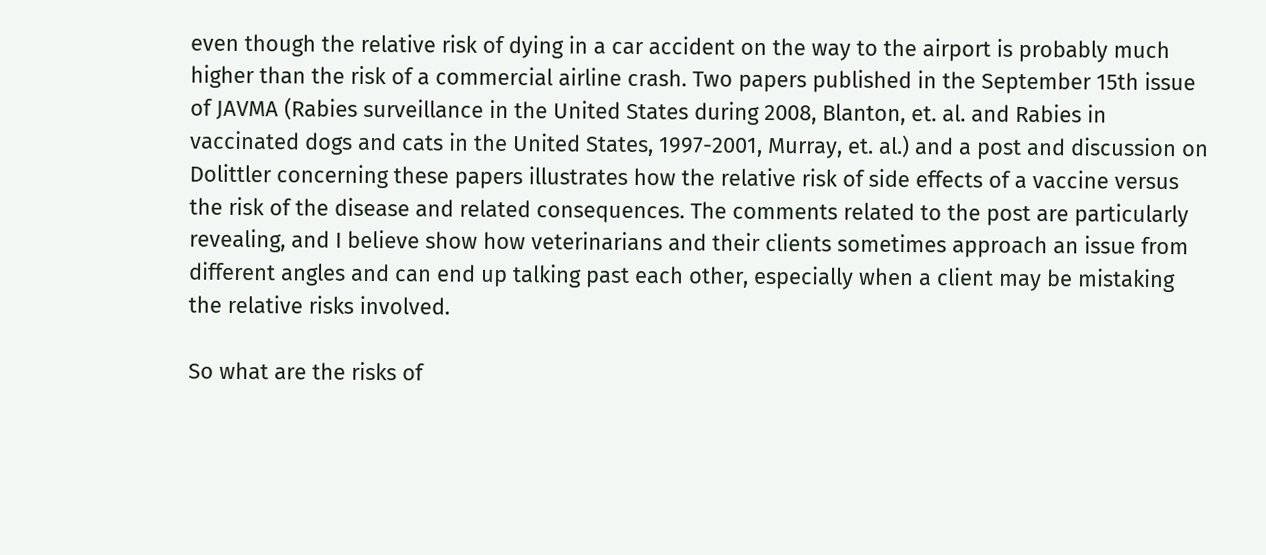even though the relative risk of dying in a car accident on the way to the airport is probably much higher than the risk of a commercial airline crash. Two papers published in the September 15th issue of JAVMA (Rabies surveillance in the United States during 2008, Blanton, et. al. and Rabies in vaccinated dogs and cats in the United States, 1997-2001, Murray, et. al.) and a post and discussion on Dolittler concerning these papers illustrates how the relative risk of side effects of a vaccine versus the risk of the disease and related consequences. The comments related to the post are particularly revealing, and I believe show how veterinarians and their clients sometimes approach an issue from different angles and can end up talking past each other, especially when a client may be mistaking the relative risks involved.

So what are the risks of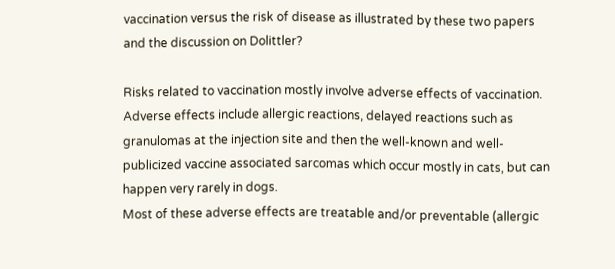vaccination versus the risk of disease as illustrated by these two papers and the discussion on Dolittler?

Risks related to vaccination mostly involve adverse effects of vaccination. Adverse effects include allergic reactions, delayed reactions such as granulomas at the injection site and then the well-known and well-publicized vaccine associated sarcomas which occur mostly in cats, but can happen very rarely in dogs.
Most of these adverse effects are treatable and/or preventable (allergic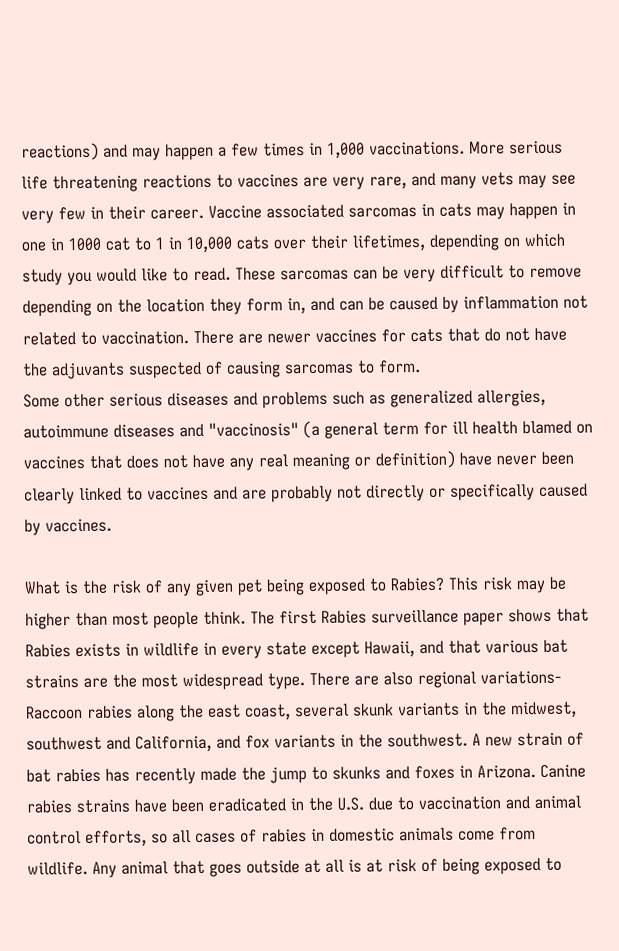reactions) and may happen a few times in 1,000 vaccinations. More serious life threatening reactions to vaccines are very rare, and many vets may see very few in their career. Vaccine associated sarcomas in cats may happen in one in 1000 cat to 1 in 10,000 cats over their lifetimes, depending on which study you would like to read. These sarcomas can be very difficult to remove depending on the location they form in, and can be caused by inflammation not related to vaccination. There are newer vaccines for cats that do not have the adjuvants suspected of causing sarcomas to form.
Some other serious diseases and problems such as generalized allergies, autoimmune diseases and "vaccinosis" (a general term for ill health blamed on vaccines that does not have any real meaning or definition) have never been clearly linked to vaccines and are probably not directly or specifically caused by vaccines.

What is the risk of any given pet being exposed to Rabies? This risk may be higher than most people think. The first Rabies surveillance paper shows that Rabies exists in wildlife in every state except Hawaii, and that various bat strains are the most widespread type. There are also regional variations-Raccoon rabies along the east coast, several skunk variants in the midwest, southwest and California, and fox variants in the southwest. A new strain of bat rabies has recently made the jump to skunks and foxes in Arizona. Canine rabies strains have been eradicated in the U.S. due to vaccination and animal control efforts, so all cases of rabies in domestic animals come from wildlife. Any animal that goes outside at all is at risk of being exposed to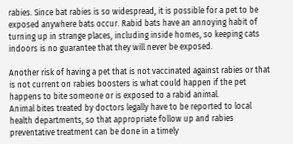rabies. Since bat rabies is so widespread, it is possible for a pet to be exposed anywhere bats occur. Rabid bats have an annoying habit of turning up in strange places, including inside homes, so keeping cats indoors is no guarantee that they will never be exposed.

Another risk of having a pet that is not vaccinated against rabies or that is not current on rabies boosters is what could happen if the pet happens to bite someone or is exposed to a rabid animal.
Animal bites treated by doctors legally have to be reported to local health departments, so that appropriate follow up and rabies preventative treatment can be done in a timely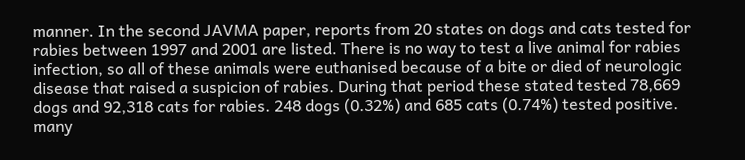manner. In the second JAVMA paper, reports from 20 states on dogs and cats tested for rabies between 1997 and 2001 are listed. There is no way to test a live animal for rabies infection, so all of these animals were euthanised because of a bite or died of neurologic disease that raised a suspicion of rabies. During that period these stated tested 78,669 dogs and 92,318 cats for rabies. 248 dogs (0.32%) and 685 cats (0.74%) tested positive. many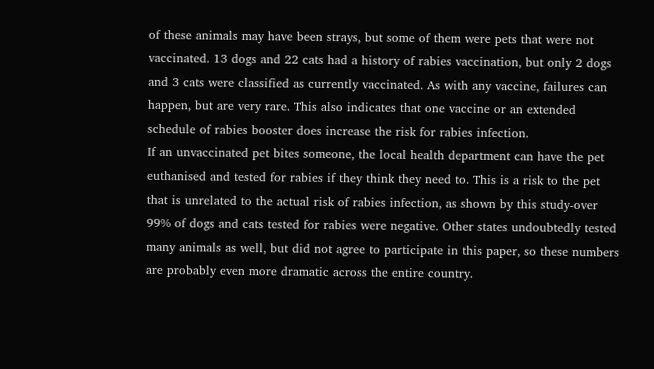of these animals may have been strays, but some of them were pets that were not vaccinated. 13 dogs and 22 cats had a history of rabies vaccination, but only 2 dogs and 3 cats were classified as currently vaccinated. As with any vaccine, failures can happen, but are very rare. This also indicates that one vaccine or an extended schedule of rabies booster does increase the risk for rabies infection.
If an unvaccinated pet bites someone, the local health department can have the pet euthanised and tested for rabies if they think they need to. This is a risk to the pet that is unrelated to the actual risk of rabies infection, as shown by this study-over 99% of dogs and cats tested for rabies were negative. Other states undoubtedly tested many animals as well, but did not agree to participate in this paper, so these numbers are probably even more dramatic across the entire country.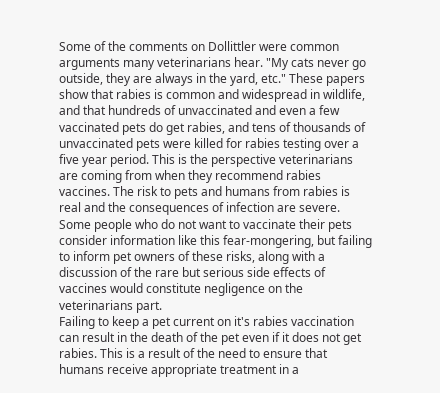Some of the comments on Dollittler were common arguments many veterinarians hear. "My cats never go outside, they are always in the yard, etc." These papers show that rabies is common and widespread in wildlife, and that hundreds of unvaccinated and even a few vaccinated pets do get rabies, and tens of thousands of unvaccinated pets were killed for rabies testing over a five year period. This is the perspective veterinarians are coming from when they recommend rabies vaccines. The risk to pets and humans from rabies is real and the consequences of infection are severe. Some people who do not want to vaccinate their pets consider information like this fear-mongering, but failing to inform pet owners of these risks, along with a discussion of the rare but serious side effects of vaccines would constitute negligence on the veterinarians part.
Failing to keep a pet current on it's rabies vaccination can result in the death of the pet even if it does not get rabies. This is a result of the need to ensure that humans receive appropriate treatment in a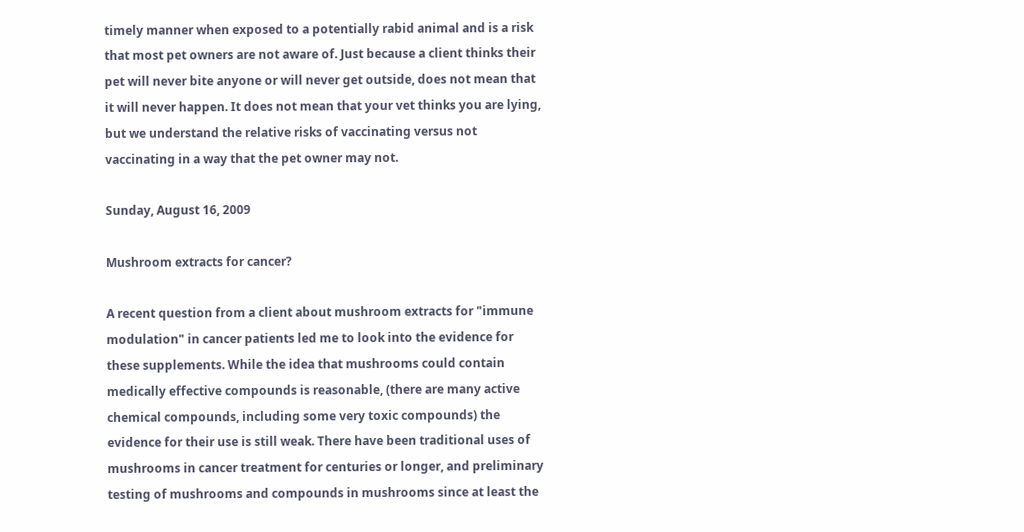timely manner when exposed to a potentially rabid animal and is a risk that most pet owners are not aware of. Just because a client thinks their pet will never bite anyone or will never get outside, does not mean that it will never happen. It does not mean that your vet thinks you are lying, but we understand the relative risks of vaccinating versus not vaccinating in a way that the pet owner may not.

Sunday, August 16, 2009

Mushroom extracts for cancer?

A recent question from a client about mushroom extracts for "immune modulation" in cancer patients led me to look into the evidence for these supplements. While the idea that mushrooms could contain medically effective compounds is reasonable, (there are many active chemical compounds, including some very toxic compounds) the evidence for their use is still weak. There have been traditional uses of mushrooms in cancer treatment for centuries or longer, and preliminary testing of mushrooms and compounds in mushrooms since at least the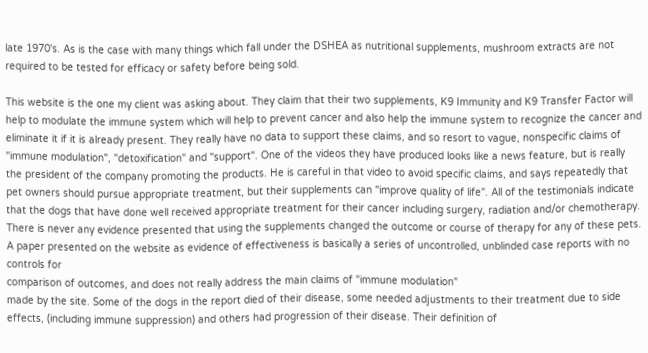late 1970's. As is the case with many things which fall under the DSHEA as nutritional supplements, mushroom extracts are not required to be tested for efficacy or safety before being sold.

This website is the one my client was asking about. They claim that their two supplements, K9 Immunity and K9 Transfer Factor will help to modulate the immune system which will help to prevent cancer and also help the immune system to recognize the cancer and eliminate it if it is already present. They really have no data to support these claims, and so resort to vague, nonspecific claims of "immune modulation", "detoxification" and "support". One of the videos they have produced looks like a news feature, but is really the president of the company promoting the products. He is careful in that video to avoid specific claims, and says repeatedly that pet owners should pursue appropriate treatment, but their supplements can "improve quality of life". All of the testimonials indicate that the dogs that have done well received appropriate treatment for their cancer including surgery, radiation and/or chemotherapy.
There is never any evidence presented that using the supplements changed the outcome or course of therapy for any of these pets. A paper presented on the website as evidence of effectiveness is basically a series of uncontrolled, unblinded case reports with no controls for
comparison of outcomes, and does not really address the main claims of "immune modulation"
made by the site. Some of the dogs in the report died of their disease, some needed adjustments to their treatment due to side effects, (including immune suppression) and others had progression of their disease. Their definition of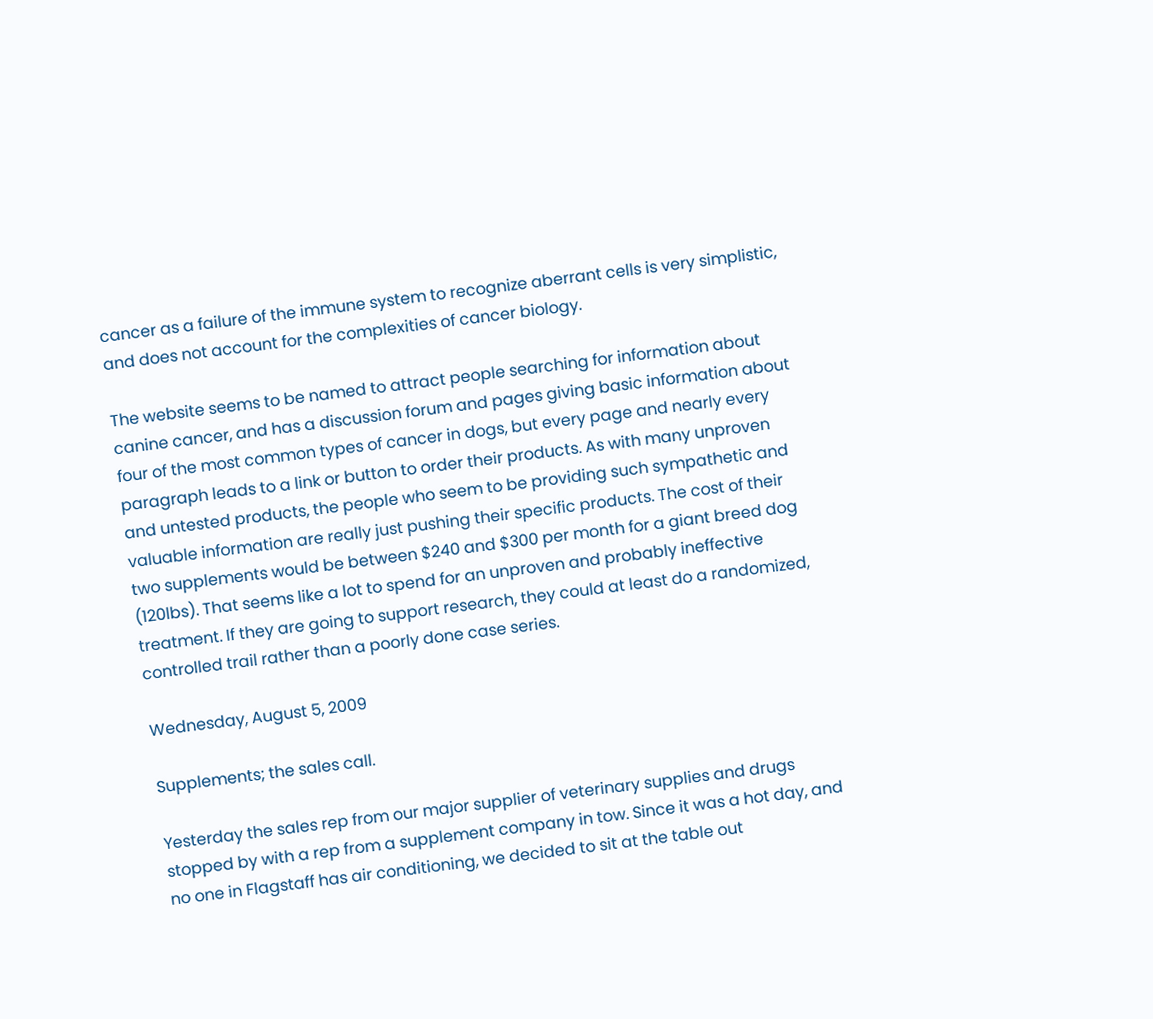cancer as a failure of the immune system to recognize aberrant cells is very simplistic, and does not account for the complexities of cancer biology.

The website seems to be named to attract people searching for information about canine cancer, and has a discussion forum and pages giving basic information about four of the most common types of cancer in dogs, but every page and nearly every paragraph leads to a link or button to order their products. As with many unproven and untested products, the people who seem to be providing such sympathetic and valuable information are really just pushing their specific products. The cost of their two supplements would be between $240 and $300 per month for a giant breed dog (120lbs). That seems like a lot to spend for an unproven and probably ineffective treatment. If they are going to support research, they could at least do a randomized, controlled trail rather than a poorly done case series.

Wednesday, August 5, 2009

Supplements; the sales call.

Yesterday the sales rep from our major supplier of veterinary supplies and drugs stopped by with a rep from a supplement company in tow. Since it was a hot day, and no one in Flagstaff has air conditioning, we decided to sit at the table out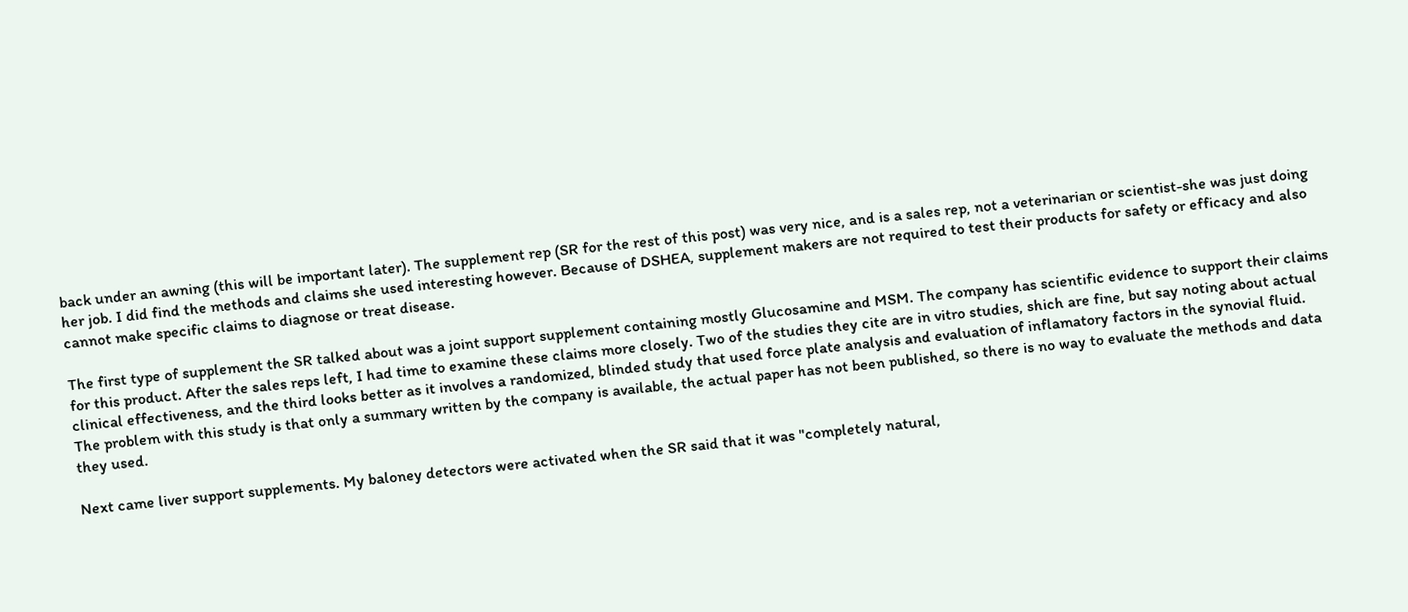back under an awning (this will be important later). The supplement rep (SR for the rest of this post) was very nice, and is a sales rep, not a veterinarian or scientist-she was just doing her job. I did find the methods and claims she used interesting however. Because of DSHEA, supplement makers are not required to test their products for safety or efficacy and also cannot make specific claims to diagnose or treat disease.

The first type of supplement the SR talked about was a joint support supplement containing mostly Glucosamine and MSM. The company has scientific evidence to support their claims for this product. After the sales reps left, I had time to examine these claims more closely. Two of the studies they cite are in vitro studies, shich are fine, but say noting about actual clinical effectiveness, and the third looks better as it involves a randomized, blinded study that used force plate analysis and evaluation of inflamatory factors in the synovial fluid. The problem with this study is that only a summary written by the company is available, the actual paper has not been published, so there is no way to evaluate the methods and data they used.

Next came liver support supplements. My baloney detectors were activated when the SR said that it was "completely natural,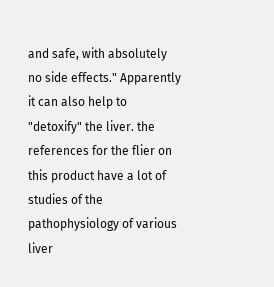and safe, with absolutely no side effects." Apparently it can also help to "detoxify" the liver. the references for the flier on this product have a lot of studies of the pathophysiology of various liver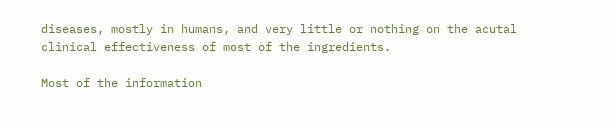diseases, mostly in humans, and very little or nothing on the acutal clinical effectiveness of most of the ingredients.

Most of the information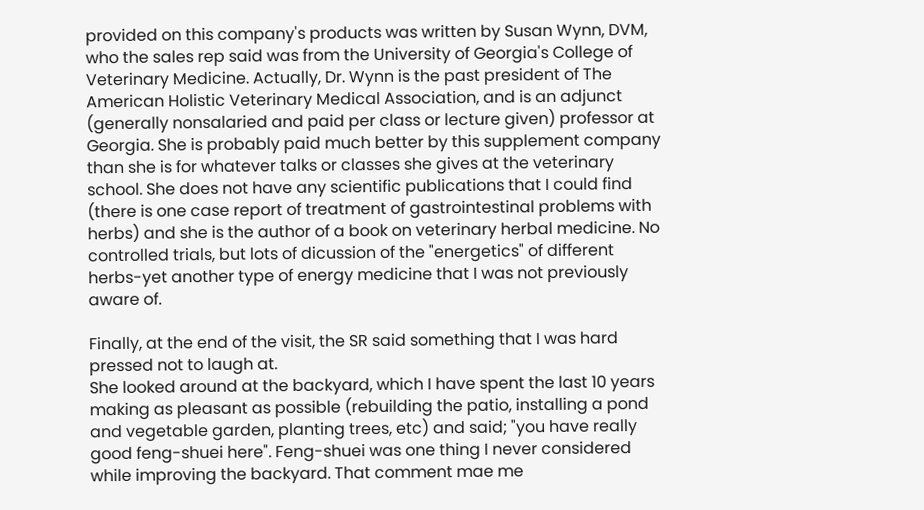provided on this company's products was written by Susan Wynn, DVM, who the sales rep said was from the University of Georgia's College of Veterinary Medicine. Actually, Dr. Wynn is the past president of The American Holistic Veterinary Medical Association, and is an adjunct (generally nonsalaried and paid per class or lecture given) professor at Georgia. She is probably paid much better by this supplement company than she is for whatever talks or classes she gives at the veterinary school. She does not have any scientific publications that I could find (there is one case report of treatment of gastrointestinal problems with herbs) and she is the author of a book on veterinary herbal medicine. No controlled trials, but lots of dicussion of the "energetics" of different herbs-yet another type of energy medicine that I was not previously aware of.

Finally, at the end of the visit, the SR said something that I was hard pressed not to laugh at.
She looked around at the backyard, which I have spent the last 10 years making as pleasant as possible (rebuilding the patio, installing a pond and vegetable garden, planting trees, etc) and said; "you have really good feng-shuei here". Feng-shuei was one thing I never considered while improving the backyard. That comment mae me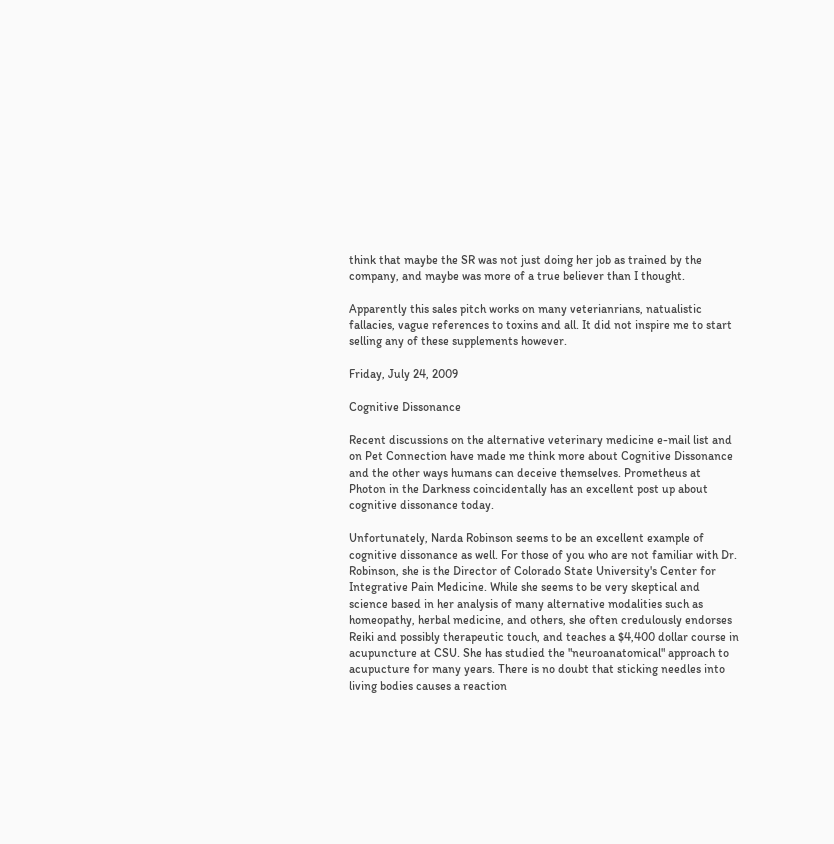think that maybe the SR was not just doing her job as trained by the company, and maybe was more of a true believer than I thought.

Apparently this sales pitch works on many veterianrians, natualistic fallacies, vague references to toxins and all. It did not inspire me to start selling any of these supplements however.

Friday, July 24, 2009

Cognitive Dissonance

Recent discussions on the alternative veterinary medicine e-mail list and on Pet Connection have made me think more about Cognitive Dissonance and the other ways humans can deceive themselves. Prometheus at Photon in the Darkness coincidentally has an excellent post up about cognitive dissonance today.

Unfortunately, Narda Robinson seems to be an excellent example of cognitive dissonance as well. For those of you who are not familiar with Dr. Robinson, she is the Director of Colorado State University's Center for Integrative Pain Medicine. While she seems to be very skeptical and science based in her analysis of many alternative modalities such as homeopathy, herbal medicine, and others, she often credulously endorses Reiki and possibly therapeutic touch, and teaches a $4,400 dollar course in acupuncture at CSU. She has studied the "neuroanatomical" approach to acupucture for many years. There is no doubt that sticking needles into living bodies causes a reaction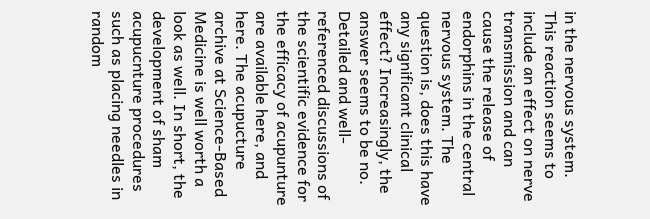in the nervous system. This reaction seems to include an effect on nerve transmission and can cause the release of endorphins in the central nervous system. The question is, does this have any significant clinical effect? Increasingly, the answer seems to be no.
Detailed and well-referenced discussions of the scientific evidence for the efficacy of acupunture are available here, and here. The acupucture archive at Science-Based Medicine is well worth a look as well. In short, the development of sham acupucnture procedures such as placing needles in random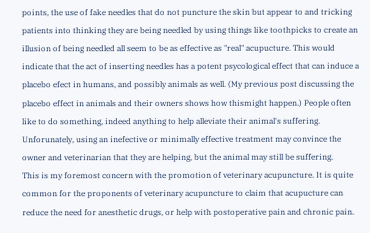points, the use of fake needles that do not puncture the skin but appear to and tricking patients into thinking they are being needled by using things like toothpicks to create an illusion of being needled all seem to be as effective as "real" acupucture. This would indicate that the act of inserting needles has a potent psycological effect that can induce a placebo efect in humans, and possibly animals as well. (My previous post discussing the placebo effect in animals and their owners shows how thismight happen.) People often like to do something, indeed anything to help alleviate their animal's suffering. Unforunately, using an inefective or minimally effective treatment may convince the owner and veterinarian that they are helping, but the animal may still be suffering.
This is my foremost concern with the promotion of veterinary acupuncture. It is quite common for the proponents of veterinary acupuncture to claim that acupucture can reduce the need for anesthetic drugs, or help with postoperative pain and chronic pain.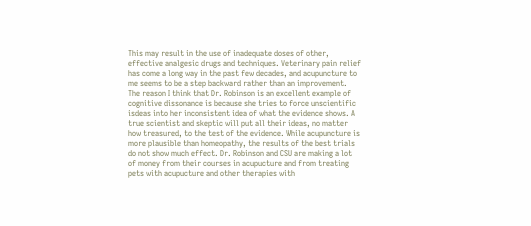This may result in the use of inadequate doses of other, effective analgesic drugs and techniques. Veterinary pain relief has come a long way in the past few decades, and acupuncture to me seems to be a step backward rather than an improvement.
The reason I think that Dr. Robinson is an excellent example of cognitive dissonance is because she tries to force unscientific isdeas into her inconsistent idea of what the evidence shows. A true scientist and skeptic will put all their ideas, no matter how treasured, to the test of the evidence. While acupuncture is more plausible than homeopathy, the results of the best trials do not show much effect. Dr. Robinson and CSU are making a lot of money from their courses in acupucture and from treating pets with acupucture and other therapies with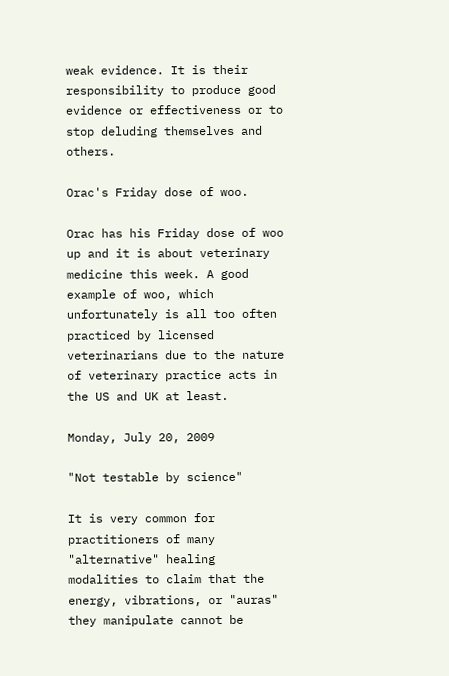weak evidence. It is their responsibility to produce good evidence or effectiveness or to stop deluding themselves and others.

Orac's Friday dose of woo.

Orac has his Friday dose of woo up and it is about veterinary medicine this week. A good example of woo, which unfortunately is all too often practiced by licensed veterinarians due to the nature of veterinary practice acts in the US and UK at least.

Monday, July 20, 2009

"Not testable by science"

It is very common for practitioners of many "alternative" healing modalities to claim that the energy, vibrations, or "auras" they manipulate cannot be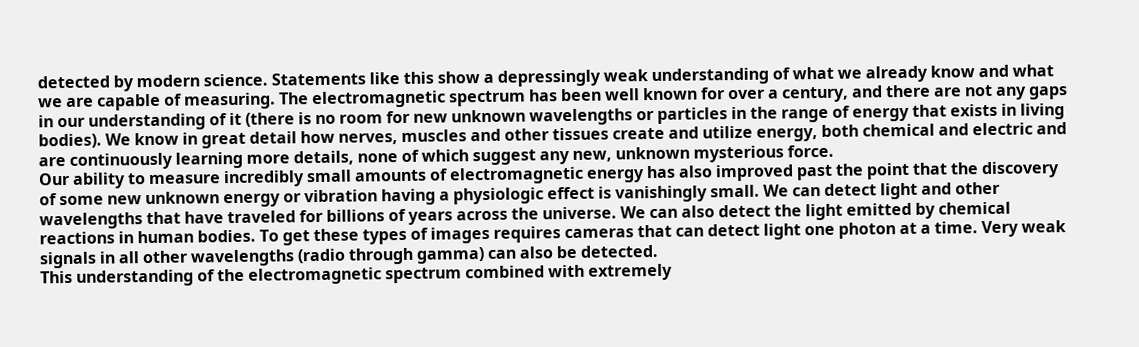detected by modern science. Statements like this show a depressingly weak understanding of what we already know and what we are capable of measuring. The electromagnetic spectrum has been well known for over a century, and there are not any gaps in our understanding of it (there is no room for new unknown wavelengths or particles in the range of energy that exists in living bodies). We know in great detail how nerves, muscles and other tissues create and utilize energy, both chemical and electric and are continuously learning more details, none of which suggest any new, unknown mysterious force.
Our ability to measure incredibly small amounts of electromagnetic energy has also improved past the point that the discovery of some new unknown energy or vibration having a physiologic effect is vanishingly small. We can detect light and other wavelengths that have traveled for billions of years across the universe. We can also detect the light emitted by chemical reactions in human bodies. To get these types of images requires cameras that can detect light one photon at a time. Very weak signals in all other wavelengths (radio through gamma) can also be detected.
This understanding of the electromagnetic spectrum combined with extremely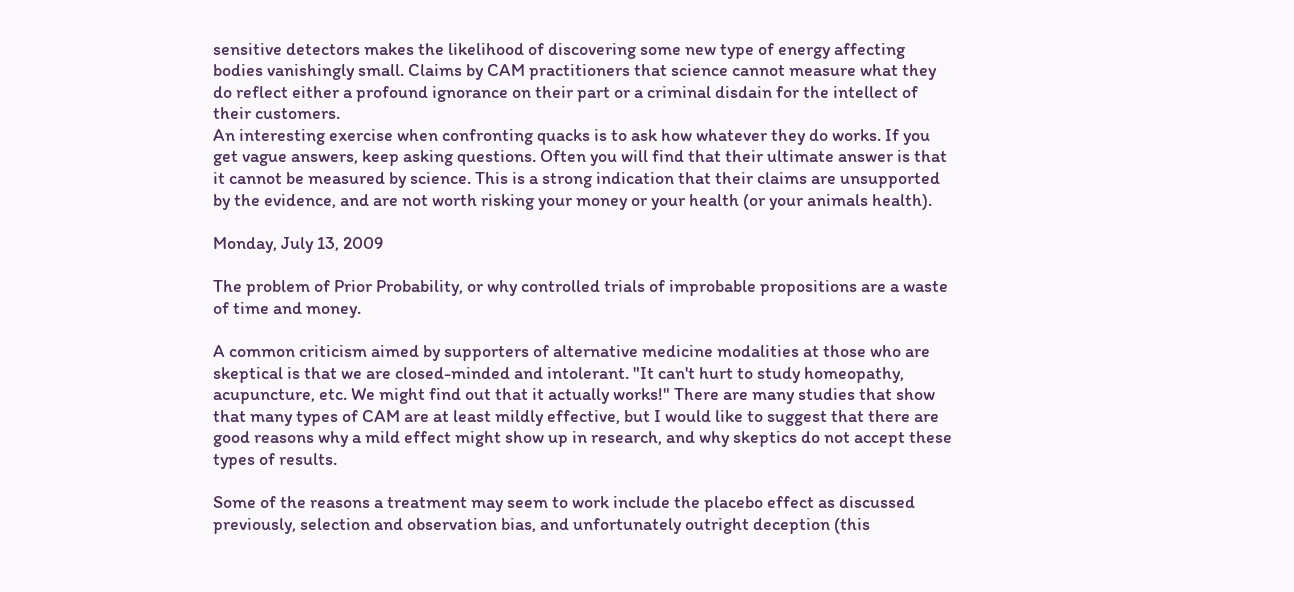sensitive detectors makes the likelihood of discovering some new type of energy affecting bodies vanishingly small. Claims by CAM practitioners that science cannot measure what they do reflect either a profound ignorance on their part or a criminal disdain for the intellect of their customers.
An interesting exercise when confronting quacks is to ask how whatever they do works. If you get vague answers, keep asking questions. Often you will find that their ultimate answer is that it cannot be measured by science. This is a strong indication that their claims are unsupported by the evidence, and are not worth risking your money or your health (or your animals health).

Monday, July 13, 2009

The problem of Prior Probability, or why controlled trials of improbable propositions are a waste of time and money.

A common criticism aimed by supporters of alternative medicine modalities at those who are skeptical is that we are closed-minded and intolerant. "It can't hurt to study homeopathy, acupuncture, etc. We might find out that it actually works!" There are many studies that show that many types of CAM are at least mildly effective, but I would like to suggest that there are good reasons why a mild effect might show up in research, and why skeptics do not accept these types of results.

Some of the reasons a treatment may seem to work include the placebo effect as discussed previously, selection and observation bias, and unfortunately outright deception (this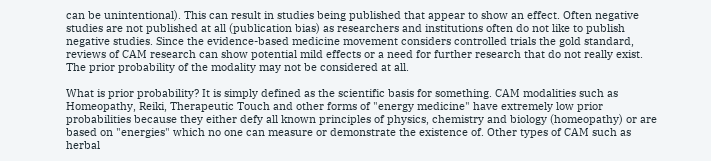can be unintentional). This can result in studies being published that appear to show an effect. Often negative studies are not published at all (publication bias) as researchers and institutions often do not like to publish negative studies. Since the evidence-based medicine movement considers controlled trials the gold standard, reviews of CAM research can show potential mild effects or a need for further research that do not really exist. The prior probability of the modality may not be considered at all.

What is prior probability? It is simply defined as the scientific basis for something. CAM modalities such as Homeopathy, Reiki, Therapeutic Touch and other forms of "energy medicine" have extremely low prior probabilities because they either defy all known principles of physics, chemistry and biology (homeopathy) or are based on "energies" which no one can measure or demonstrate the existence of. Other types of CAM such as herbal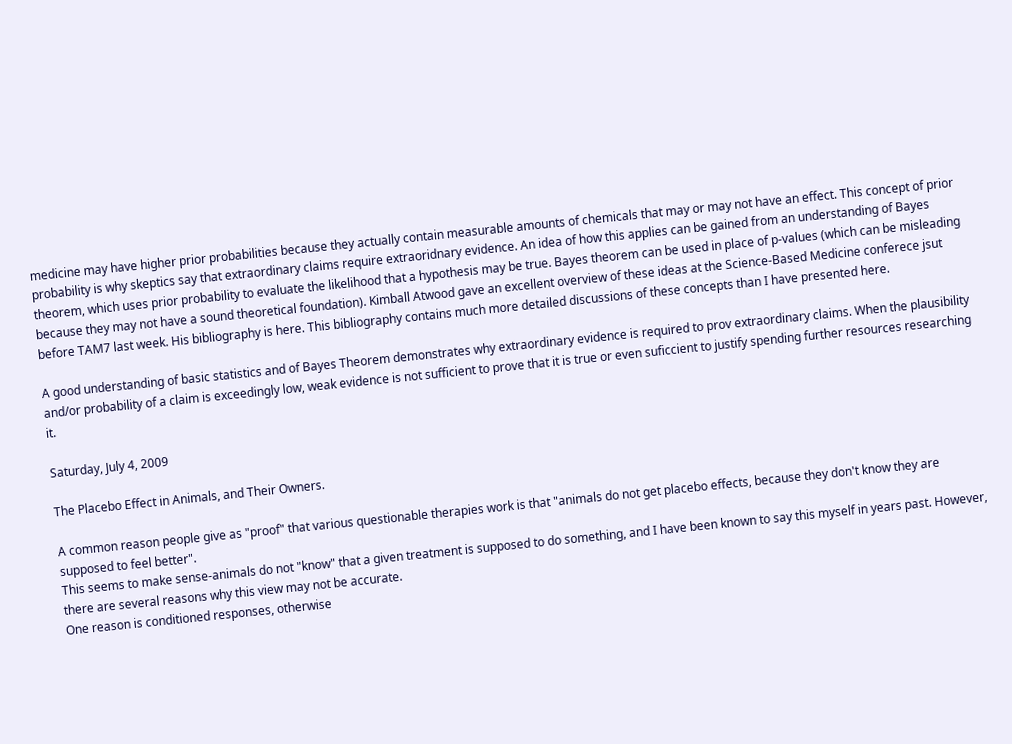medicine may have higher prior probabilities because they actually contain measurable amounts of chemicals that may or may not have an effect. This concept of prior probability is why skeptics say that extraordinary claims require extraoridnary evidence. An idea of how this applies can be gained from an understanding of Bayes theorem, which uses prior probability to evaluate the likelihood that a hypothesis may be true. Bayes theorem can be used in place of p-values (which can be misleading because they may not have a sound theoretical foundation). Kimball Atwood gave an excellent overview of these ideas at the Science-Based Medicine conferece jsut before TAM7 last week. His bibliography is here. This bibliography contains much more detailed discussions of these concepts than I have presented here.

A good understanding of basic statistics and of Bayes Theorem demonstrates why extraordinary evidence is required to prov extraordinary claims. When the plausibility and/or probability of a claim is exceedingly low, weak evidence is not sufficient to prove that it is true or even suficcient to justify spending further resources researching it.

Saturday, July 4, 2009

The Placebo Effect in Animals, and Their Owners.

A common reason people give as "proof" that various questionable therapies work is that "animals do not get placebo effects, because they don't know they are supposed to feel better".
This seems to make sense-animals do not "know" that a given treatment is supposed to do something, and I have been known to say this myself in years past. However, there are several reasons why this view may not be accurate.
One reason is conditioned responses, otherwise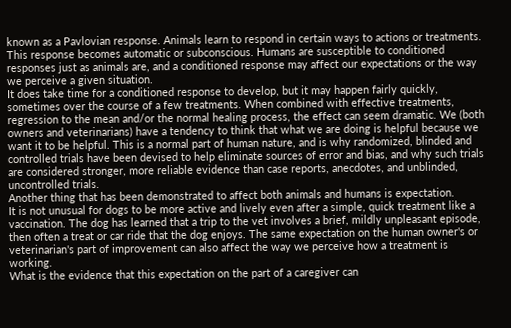known as a Pavlovian response. Animals learn to respond in certain ways to actions or treatments. This response becomes automatic or subconscious. Humans are susceptible to conditioned responses just as animals are, and a conditioned response may affect our expectations or the way we perceive a given situation.
It does take time for a conditioned response to develop, but it may happen fairly quickly, sometimes over the course of a few treatments. When combined with effective treatments, regression to the mean and/or the normal healing process, the effect can seem dramatic. We (both owners and veterinarians) have a tendency to think that what we are doing is helpful because we want it to be helpful. This is a normal part of human nature, and is why randomized, blinded and controlled trials have been devised to help eliminate sources of error and bias, and why such trials are considered stronger, more reliable evidence than case reports, anecdotes, and unblinded, uncontrolled trials.
Another thing that has been demonstrated to affect both animals and humans is expectation.
It is not unusual for dogs to be more active and lively even after a simple, quick treatment like a vaccination. The dog has learned that a trip to the vet involves a brief, mildly unpleasant episode, then often a treat or car ride that the dog enjoys. The same expectation on the human owner's or veterinarian's part of improvement can also affect the way we perceive how a treatment is working.
What is the evidence that this expectation on the part of a caregiver can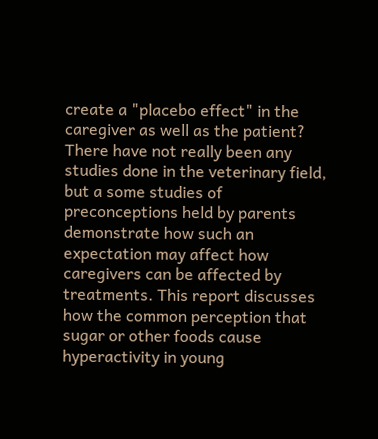create a "placebo effect" in the caregiver as well as the patient? There have not really been any studies done in the veterinary field, but a some studies of preconceptions held by parents demonstrate how such an expectation may affect how caregivers can be affected by treatments. This report discusses how the common perception that sugar or other foods cause hyperactivity in young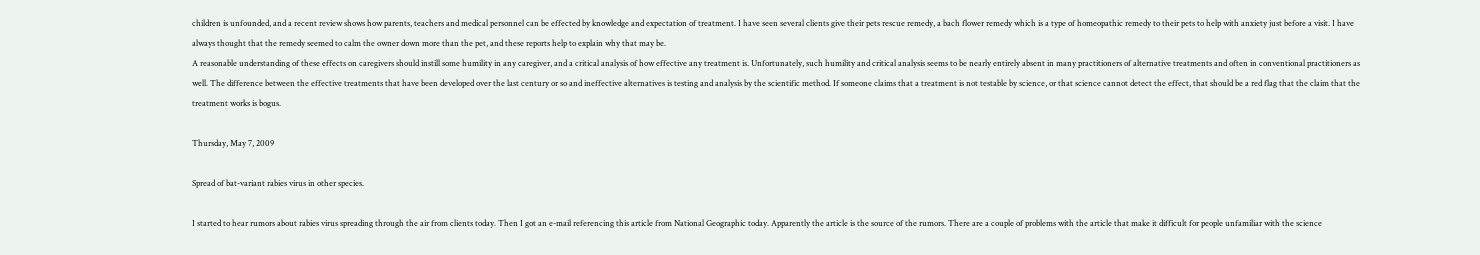children is unfounded, and a recent review shows how parents, teachers and medical personnel can be effected by knowledge and expectation of treatment. I have seen several clients give their pets rescue remedy, a bach flower remedy which is a type of homeopathic remedy to their pets to help with anxiety just before a visit. I have always thought that the remedy seemed to calm the owner down more than the pet, and these reports help to explain why that may be.
A reasonable understanding of these effects on caregivers should instill some humility in any caregiver, and a critical analysis of how effective any treatment is. Unfortunately, such humility and critical analysis seems to be nearly entirely absent in many practitioners of alternative treatments and often in conventional practitioners as well. The difference between the effective treatments that have been developed over the last century or so and ineffective alternatives is testing and analysis by the scientific method. If someone claims that a treatment is not testable by science, or that science cannot detect the effect, that should be a red flag that the claim that the treatment works is bogus.

Thursday, May 7, 2009

Spread of bat-variant rabies virus in other species.

I started to hear rumors about rabies virus spreading through the air from clients today. Then I got an e-mail referencing this article from National Geographic today. Apparently the article is the source of the rumors. There are a couple of problems with the article that make it difficult for people unfamiliar with the science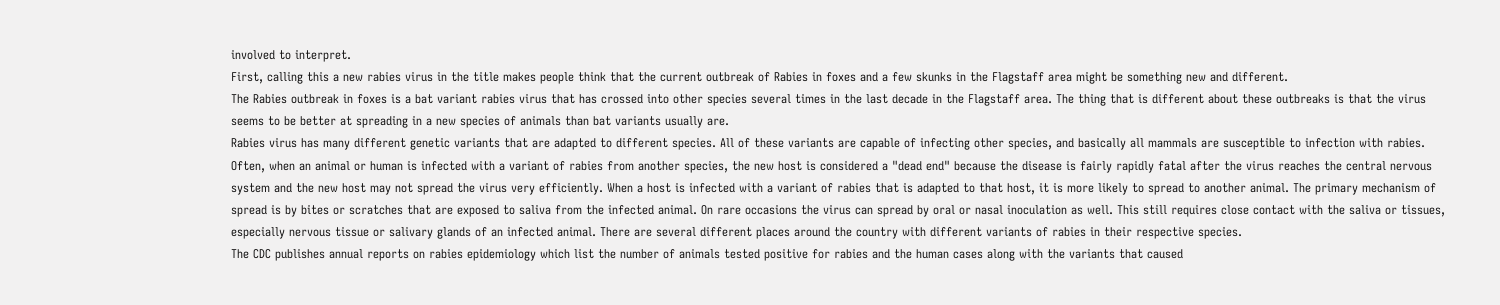involved to interpret.
First, calling this a new rabies virus in the title makes people think that the current outbreak of Rabies in foxes and a few skunks in the Flagstaff area might be something new and different.
The Rabies outbreak in foxes is a bat variant rabies virus that has crossed into other species several times in the last decade in the Flagstaff area. The thing that is different about these outbreaks is that the virus seems to be better at spreading in a new species of animals than bat variants usually are.
Rabies virus has many different genetic variants that are adapted to different species. All of these variants are capable of infecting other species, and basically all mammals are susceptible to infection with rabies. Often, when an animal or human is infected with a variant of rabies from another species, the new host is considered a "dead end" because the disease is fairly rapidly fatal after the virus reaches the central nervous system and the new host may not spread the virus very efficiently. When a host is infected with a variant of rabies that is adapted to that host, it is more likely to spread to another animal. The primary mechanism of spread is by bites or scratches that are exposed to saliva from the infected animal. On rare occasions the virus can spread by oral or nasal inoculation as well. This still requires close contact with the saliva or tissues, especially nervous tissue or salivary glands of an infected animal. There are several different places around the country with different variants of rabies in their respective species.
The CDC publishes annual reports on rabies epidemiology which list the number of animals tested positive for rabies and the human cases along with the variants that caused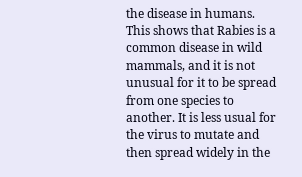the disease in humans. This shows that Rabies is a common disease in wild mammals, and it is not unusual for it to be spread from one species to another. It is less usual for the virus to mutate and then spread widely in the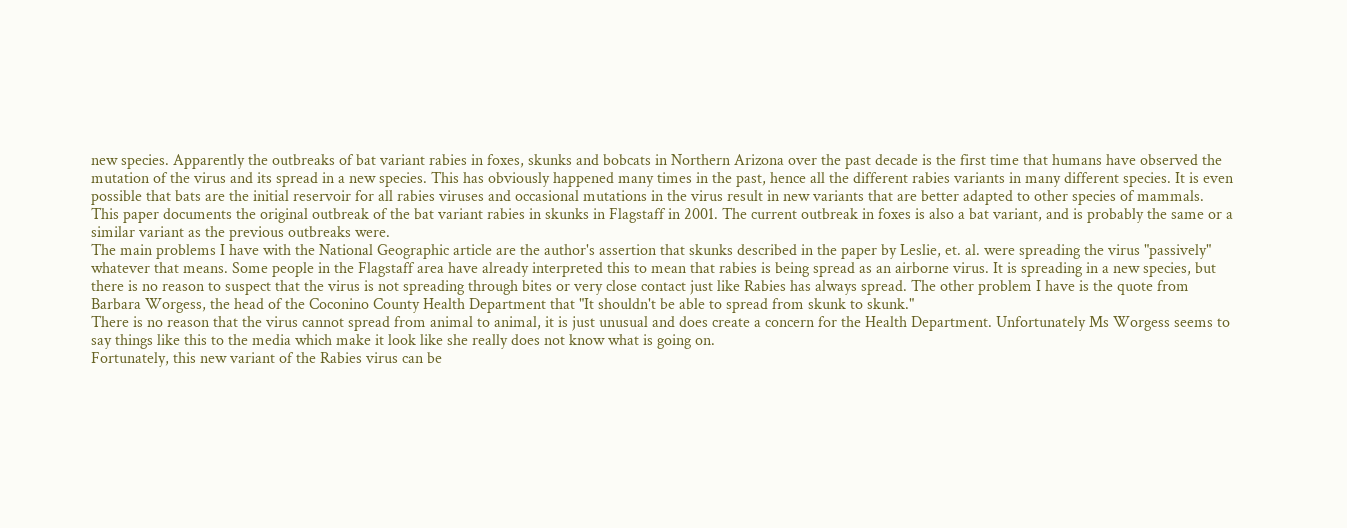new species. Apparently the outbreaks of bat variant rabies in foxes, skunks and bobcats in Northern Arizona over the past decade is the first time that humans have observed the mutation of the virus and its spread in a new species. This has obviously happened many times in the past, hence all the different rabies variants in many different species. It is even possible that bats are the initial reservoir for all rabies viruses and occasional mutations in the virus result in new variants that are better adapted to other species of mammals.
This paper documents the original outbreak of the bat variant rabies in skunks in Flagstaff in 2001. The current outbreak in foxes is also a bat variant, and is probably the same or a similar variant as the previous outbreaks were.
The main problems I have with the National Geographic article are the author's assertion that skunks described in the paper by Leslie, et. al. were spreading the virus "passively" whatever that means. Some people in the Flagstaff area have already interpreted this to mean that rabies is being spread as an airborne virus. It is spreading in a new species, but there is no reason to suspect that the virus is not spreading through bites or very close contact just like Rabies has always spread. The other problem I have is the quote from Barbara Worgess, the head of the Coconino County Health Department that "It shouldn't be able to spread from skunk to skunk."
There is no reason that the virus cannot spread from animal to animal, it is just unusual and does create a concern for the Health Department. Unfortunately Ms Worgess seems to say things like this to the media which make it look like she really does not know what is going on.
Fortunately, this new variant of the Rabies virus can be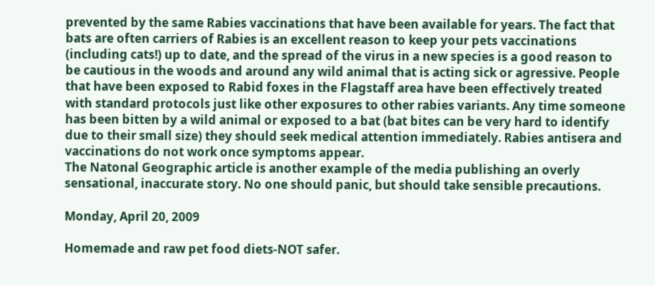prevented by the same Rabies vaccinations that have been available for years. The fact that bats are often carriers of Rabies is an excellent reason to keep your pets vaccinations (including cats!) up to date, and the spread of the virus in a new species is a good reason to be cautious in the woods and around any wild animal that is acting sick or agressive. People that have been exposed to Rabid foxes in the Flagstaff area have been effectively treated with standard protocols just like other exposures to other rabies variants. Any time someone has been bitten by a wild animal or exposed to a bat (bat bites can be very hard to identify due to their small size) they should seek medical attention immediately. Rabies antisera and vaccinations do not work once symptoms appear.
The Natonal Geographic article is another example of the media publishing an overly sensational, inaccurate story. No one should panic, but should take sensible precautions.

Monday, April 20, 2009

Homemade and raw pet food diets-NOT safer.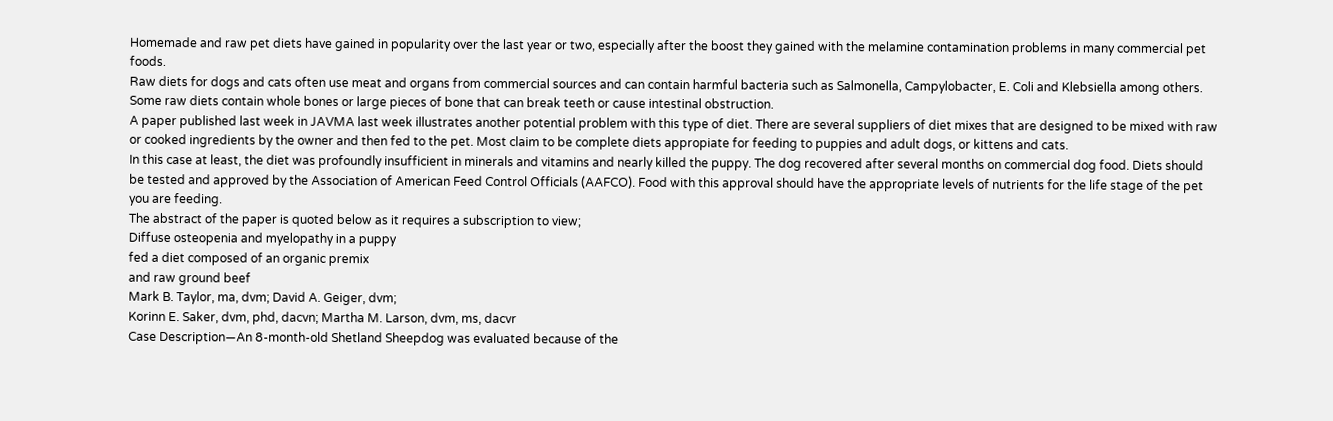Homemade and raw pet diets have gained in popularity over the last year or two, especially after the boost they gained with the melamine contamination problems in many commercial pet foods.
Raw diets for dogs and cats often use meat and organs from commercial sources and can contain harmful bacteria such as Salmonella, Campylobacter, E. Coli and Klebsiella among others. Some raw diets contain whole bones or large pieces of bone that can break teeth or cause intestinal obstruction.
A paper published last week in JAVMA last week illustrates another potential problem with this type of diet. There are several suppliers of diet mixes that are designed to be mixed with raw or cooked ingredients by the owner and then fed to the pet. Most claim to be complete diets appropiate for feeding to puppies and adult dogs, or kittens and cats.
In this case at least, the diet was profoundly insufficient in minerals and vitamins and nearly killed the puppy. The dog recovered after several months on commercial dog food. Diets should be tested and approved by the Association of American Feed Control Officials (AAFCO). Food with this approval should have the appropriate levels of nutrients for the life stage of the pet you are feeding.
The abstract of the paper is quoted below as it requires a subscription to view;
Diffuse osteopenia and myelopathy in a puppy
fed a diet composed of an organic premix
and raw ground beef
Mark B. Taylor, ma, dvm; David A. Geiger, dvm;
Korinn E. Saker, dvm, phd, dacvn; Martha M. Larson, dvm, ms, dacvr
Case Description—An 8-month-old Shetland Sheepdog was evaluated because of the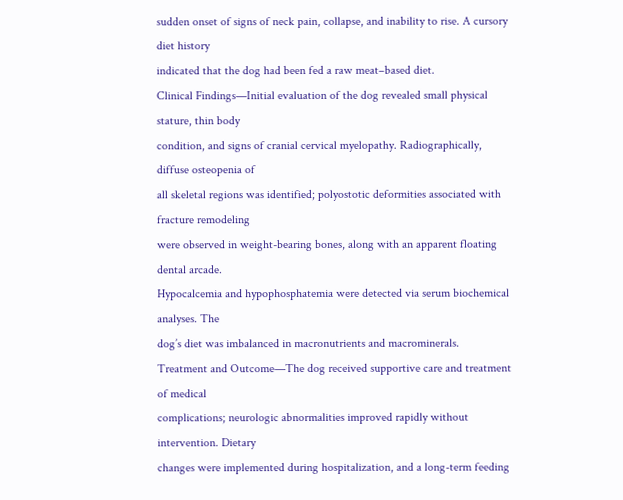sudden onset of signs of neck pain, collapse, and inability to rise. A cursory diet history
indicated that the dog had been fed a raw meat–based diet.
Clinical Findings—Initial evaluation of the dog revealed small physical stature, thin body
condition, and signs of cranial cervical myelopathy. Radiographically, diffuse osteopenia of
all skeletal regions was identified; polyostotic deformities associated with fracture remodeling
were observed in weight-bearing bones, along with an apparent floating dental arcade.
Hypocalcemia and hypophosphatemia were detected via serum biochemical analyses. The
dog’s diet was imbalanced in macronutrients and macrominerals.
Treatment and Outcome—The dog received supportive care and treatment of medical
complications; neurologic abnormalities improved rapidly without intervention. Dietary
changes were implemented during hospitalization, and a long-term feeding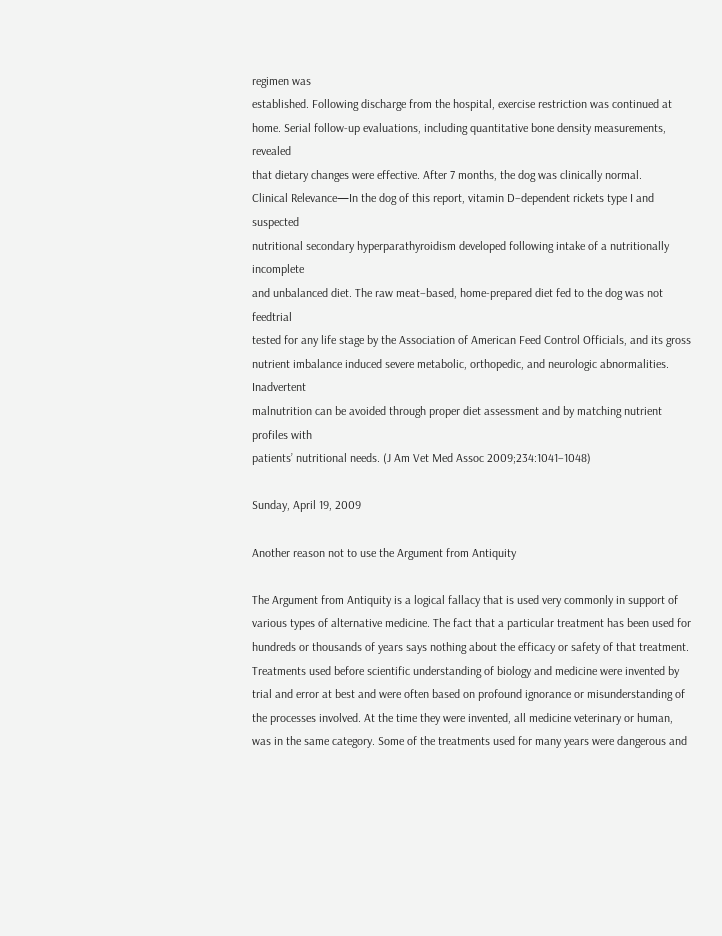regimen was
established. Following discharge from the hospital, exercise restriction was continued at
home. Serial follow-up evaluations, including quantitative bone density measurements, revealed
that dietary changes were effective. After 7 months, the dog was clinically normal.
Clinical Relevance—In the dog of this report, vitamin D–dependent rickets type I and suspected
nutritional secondary hyperparathyroidism developed following intake of a nutritionally incomplete
and unbalanced diet. The raw meat–based, home-prepared diet fed to the dog was not feedtrial
tested for any life stage by the Association of American Feed Control Officials, and its gross
nutrient imbalance induced severe metabolic, orthopedic, and neurologic abnormalities. Inadvertent
malnutrition can be avoided through proper diet assessment and by matching nutrient profiles with
patients’ nutritional needs. (J Am Vet Med Assoc 2009;234:1041–1048)

Sunday, April 19, 2009

Another reason not to use the Argument from Antiquity

The Argument from Antiquity is a logical fallacy that is used very commonly in support of various types of alternative medicine. The fact that a particular treatment has been used for hundreds or thousands of years says nothing about the efficacy or safety of that treatment. Treatments used before scientific understanding of biology and medicine were invented by trial and error at best and were often based on profound ignorance or misunderstanding of the processes involved. At the time they were invented, all medicine veterinary or human, was in the same category. Some of the treatments used for many years were dangerous and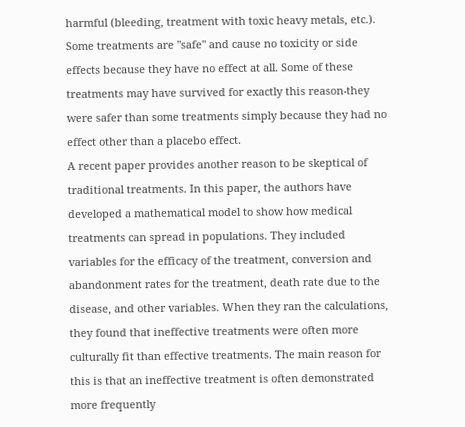harmful (bleeding, treatment with toxic heavy metals, etc.). Some treatments are "safe" and cause no toxicity or side effects because they have no effect at all. Some of these treatments may have survived for exactly this reason-they were safer than some treatments simply because they had no effect other than a placebo effect.
A recent paper provides another reason to be skeptical of traditional treatments. In this paper, the authors have developed a mathematical model to show how medical treatments can spread in populations. They included variables for the efficacy of the treatment, conversion and abandonment rates for the treatment, death rate due to the disease, and other variables. When they ran the calculations, they found that ineffective treatments were often more culturally fit than effective treatments. The main reason for this is that an ineffective treatment is often demonstrated more frequently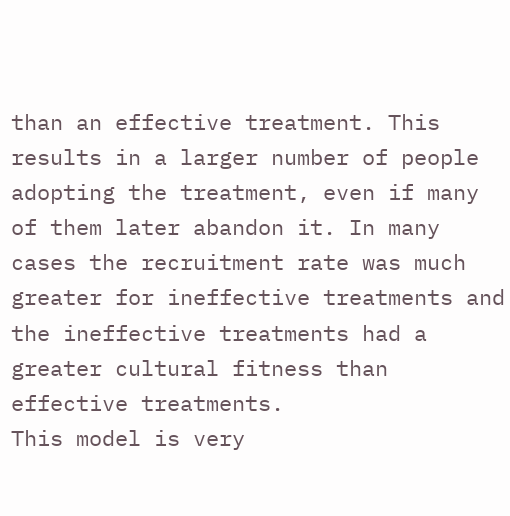than an effective treatment. This results in a larger number of people adopting the treatment, even if many of them later abandon it. In many cases the recruitment rate was much greater for ineffective treatments and the ineffective treatments had a greater cultural fitness than effective treatments.
This model is very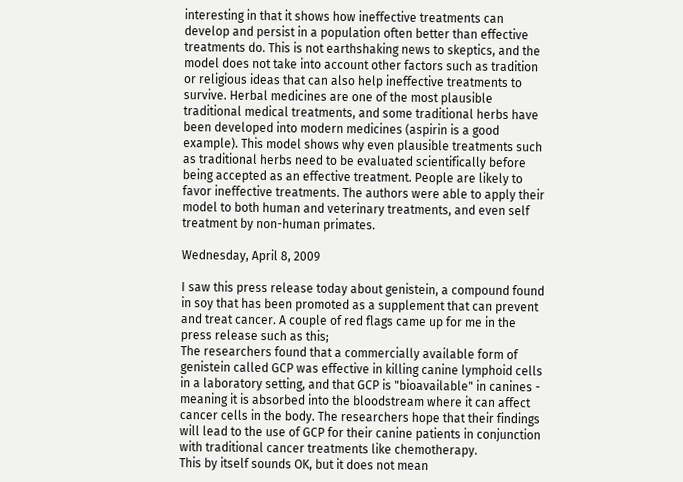interesting in that it shows how ineffective treatments can develop and persist in a population often better than effective treatments do. This is not earthshaking news to skeptics, and the model does not take into account other factors such as tradition or religious ideas that can also help ineffective treatments to survive. Herbal medicines are one of the most plausible traditional medical treatments, and some traditional herbs have been developed into modern medicines (aspirin is a good example). This model shows why even plausible treatments such as traditional herbs need to be evaluated scientifically before being accepted as an effective treatment. People are likely to favor ineffective treatments. The authors were able to apply their model to both human and veterinary treatments, and even self treatment by non-human primates.

Wednesday, April 8, 2009

I saw this press release today about genistein, a compound found in soy that has been promoted as a supplement that can prevent and treat cancer. A couple of red flags came up for me in the press release such as this;
The researchers found that a commercially available form of genistein called GCP was effective in killing canine lymphoid cells in a laboratory setting, and that GCP is "bioavailable" in canines - meaning it is absorbed into the bloodstream where it can affect cancer cells in the body. The researchers hope that their findings will lead to the use of GCP for their canine patients in conjunction with traditional cancer treatments like chemotherapy.
This by itself sounds OK, but it does not mean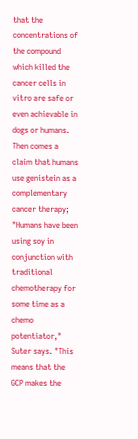that the concentrations of the compound which killed the cancer cells in vitro are safe or even achievable in dogs or humans. Then comes a claim that humans use genistein as a complementary cancer therapy;
"Humans have been using soy in conjunction with traditional chemotherapy for some time as a chemo potentiator," Suter says. "This means that the GCP makes the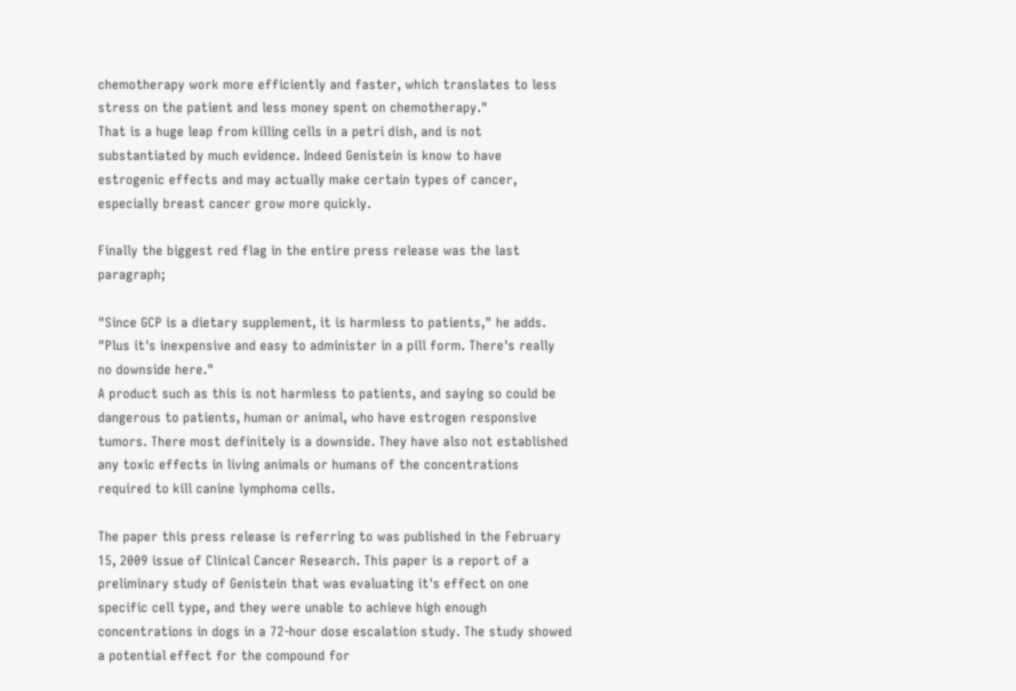chemotherapy work more efficiently and faster, which translates to less stress on the patient and less money spent on chemotherapy."
That is a huge leap from killing cells in a petri dish, and is not substantiated by much evidence. Indeed Genistein is know to have estrogenic effects and may actually make certain types of cancer, especially breast cancer grow more quickly.

Finally the biggest red flag in the entire press release was the last paragraph;

"Since GCP is a dietary supplement, it is harmless to patients," he adds. "Plus it's inexpensive and easy to administer in a pill form. There's really no downside here."
A product such as this is not harmless to patients, and saying so could be dangerous to patients, human or animal, who have estrogen responsive tumors. There most definitely is a downside. They have also not established any toxic effects in living animals or humans of the concentrations required to kill canine lymphoma cells.

The paper this press release is referring to was published in the February 15, 2009 issue of Clinical Cancer Research. This paper is a report of a preliminary study of Genistein that was evaluating it's effect on one specific cell type, and they were unable to achieve high enough concentrations in dogs in a 72-hour dose escalation study. The study showed a potential effect for the compound for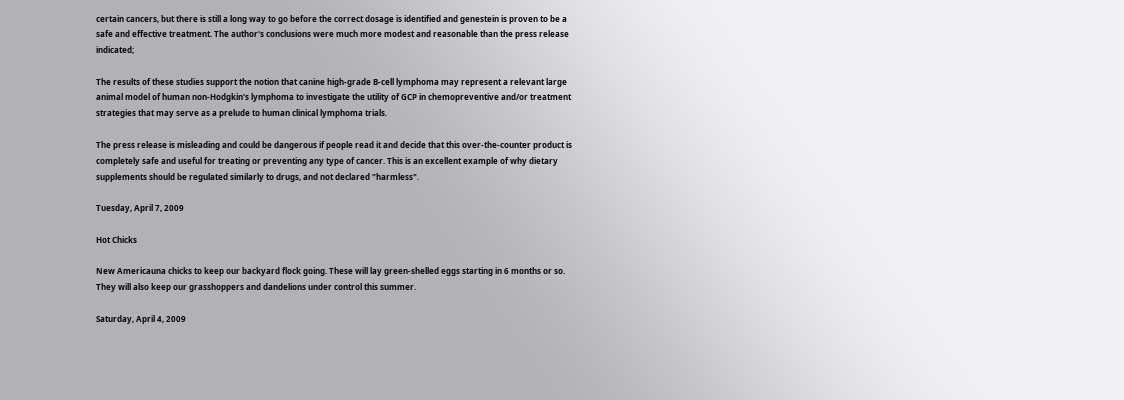certain cancers, but there is still a long way to go before the correct dosage is identified and genestein is proven to be a safe and effective treatment. The author's conclusions were much more modest and reasonable than the press release indicated;

The results of these studies support the notion that canine high-grade B-cell lymphoma may represent a relevant large animal model of human non-Hodgkin's lymphoma to investigate the utility of GCP in chemopreventive and/or treatment strategies that may serve as a prelude to human clinical lymphoma trials.

The press release is misleading and could be dangerous if people read it and decide that this over-the-counter product is completely safe and useful for treating or preventing any type of cancer. This is an excellent example of why dietary supplements should be regulated similarly to drugs, and not declared "harmless".

Tuesday, April 7, 2009

Hot Chicks

New Americauna chicks to keep our backyard flock going. These will lay green-shelled eggs starting in 6 months or so. They will also keep our grasshoppers and dandelions under control this summer.

Saturday, April 4, 2009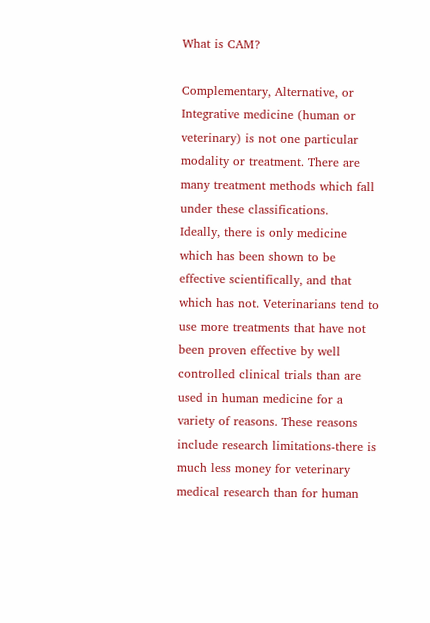What is CAM?

Complementary, Alternative, or Integrative medicine (human or veterinary) is not one particular modality or treatment. There are many treatment methods which fall under these classifications.
Ideally, there is only medicine which has been shown to be effective scientifically, and that which has not. Veterinarians tend to use more treatments that have not been proven effective by well controlled clinical trials than are used in human medicine for a variety of reasons. These reasons include research limitations-there is much less money for veterinary medical research than for human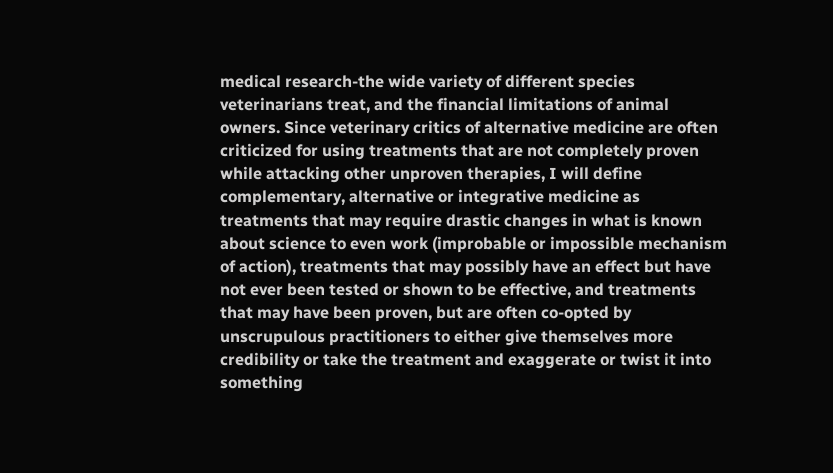medical research-the wide variety of different species veterinarians treat, and the financial limitations of animal owners. Since veterinary critics of alternative medicine are often criticized for using treatments that are not completely proven while attacking other unproven therapies, I will define complementary, alternative or integrative medicine as treatments that may require drastic changes in what is known about science to even work (improbable or impossible mechanism of action), treatments that may possibly have an effect but have not ever been tested or shown to be effective, and treatments that may have been proven, but are often co-opted by unscrupulous practitioners to either give themselves more credibility or take the treatment and exaggerate or twist it into something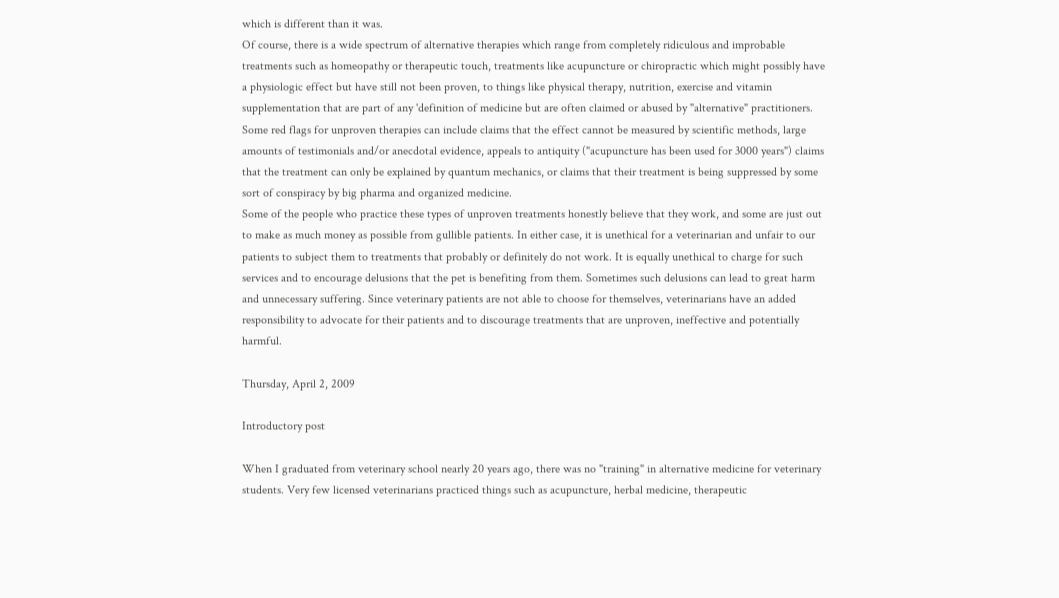which is different than it was.
Of course, there is a wide spectrum of alternative therapies which range from completely ridiculous and improbable treatments such as homeopathy or therapeutic touch, treatments like acupuncture or chiropractic which might possibly have a physiologic effect but have still not been proven, to things like physical therapy, nutrition, exercise and vitamin supplementation that are part of any 'definition of medicine but are often claimed or abused by "alternative" practitioners. Some red flags for unproven therapies can include claims that the effect cannot be measured by scientific methods, large amounts of testimonials and/or anecdotal evidence, appeals to antiquity ("acupuncture has been used for 3000 years") claims that the treatment can only be explained by quantum mechanics, or claims that their treatment is being suppressed by some sort of conspiracy by big pharma and organized medicine.
Some of the people who practice these types of unproven treatments honestly believe that they work, and some are just out to make as much money as possible from gullible patients. In either case, it is unethical for a veterinarian and unfair to our patients to subject them to treatments that probably or definitely do not work. It is equally unethical to charge for such services and to encourage delusions that the pet is benefiting from them. Sometimes such delusions can lead to great harm and unnecessary suffering. Since veterinary patients are not able to choose for themselves, veterinarians have an added responsibility to advocate for their patients and to discourage treatments that are unproven, ineffective and potentially harmful.

Thursday, April 2, 2009

Introductory post

When I graduated from veterinary school nearly 20 years ago, there was no "training" in alternative medicine for veterinary students. Very few licensed veterinarians practiced things such as acupuncture, herbal medicine, therapeutic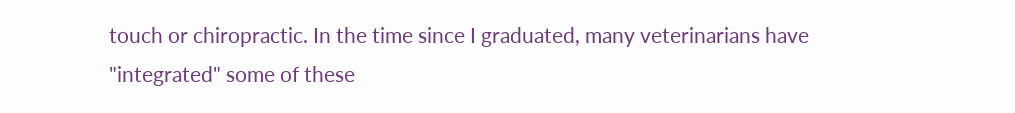touch or chiropractic. In the time since I graduated, many veterinarians have "integrated" some of these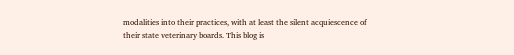modalities into their practices, with at least the silent acquiescence of their state veterinary boards. This blog is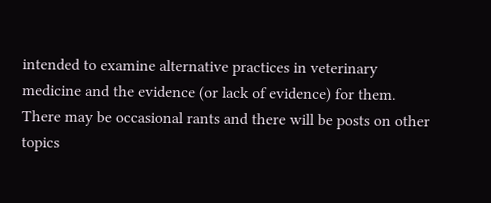intended to examine alternative practices in veterinary medicine and the evidence (or lack of evidence) for them.
There may be occasional rants and there will be posts on other topics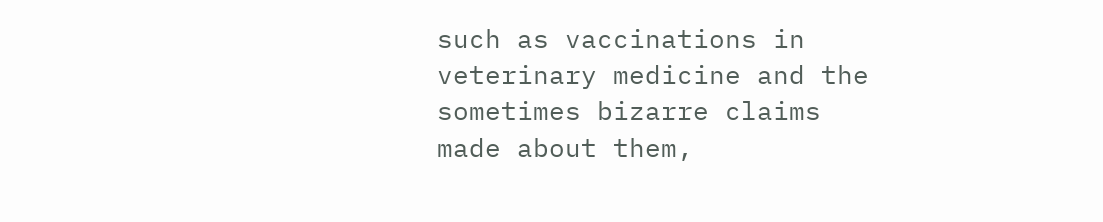such as vaccinations in veterinary medicine and the sometimes bizarre claims made about them,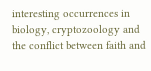interesting occurrences in biology, cryptozoology and the conflict between faith and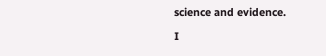science and evidence.

I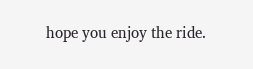hope you enjoy the ride.